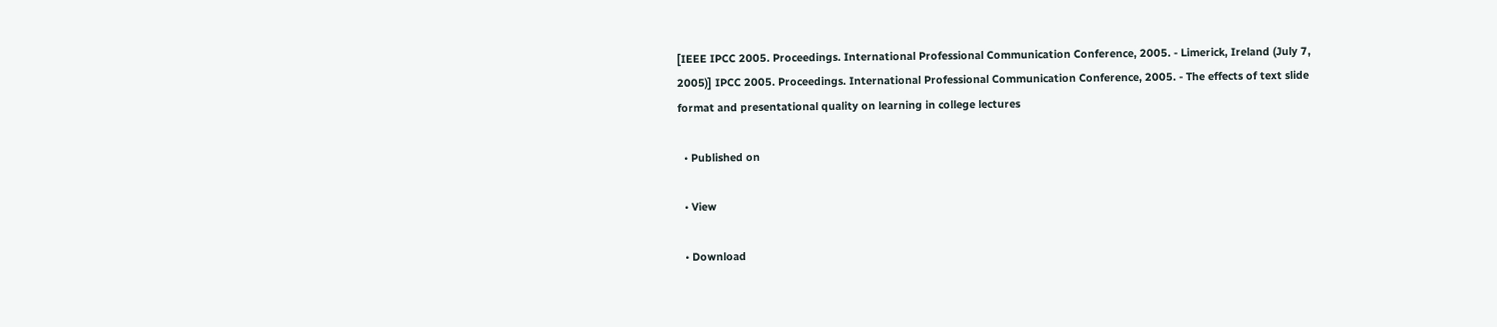[IEEE IPCC 2005. Proceedings. International Professional Communication Conference, 2005. - Limerick, Ireland (July 7, 2005)] IPCC 2005. Proceedings. International Professional Communication Conference, 2005. - The effects of text slide format and presentational quality on learning in college lectures

  • Published on

  • View

  • Download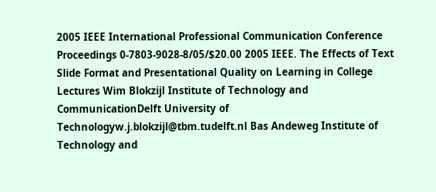2005 IEEE International Professional Communication Conference Proceedings 0-7803-9028-8/05/$20.00 2005 IEEE. The Effects of Text Slide Format and Presentational Quality on Learning in College Lectures Wim Blokzijl Institute of Technology and CommunicationDelft University of Technologyw.j.blokzijl@tbm.tudelft.nl Bas Andeweg Institute of Technology and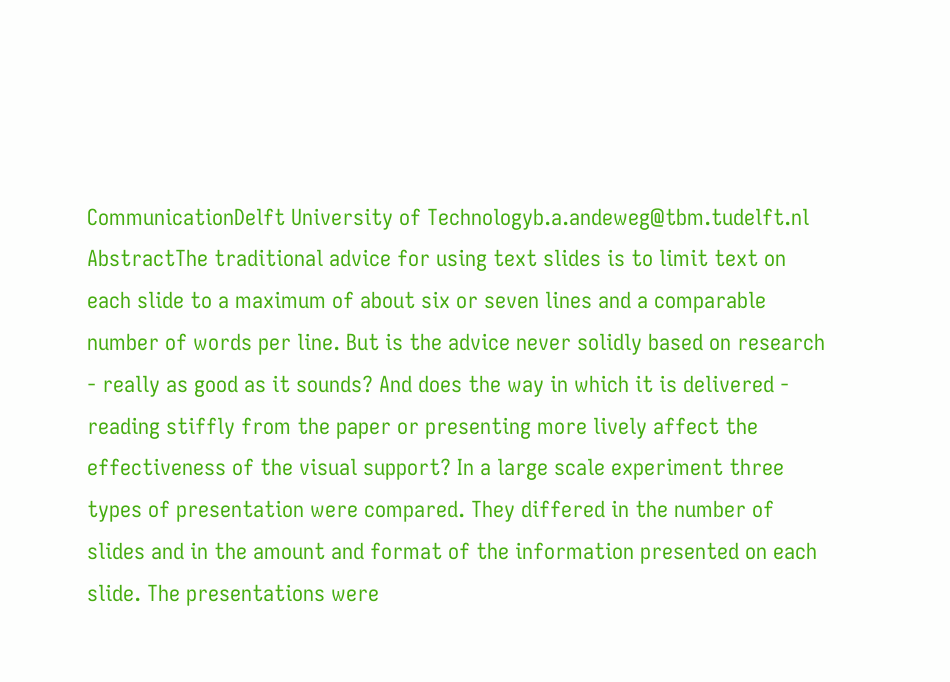CommunicationDelft University of Technologyb.a.andeweg@tbm.tudelft.nl AbstractThe traditional advice for using text slides is to limit text on each slide to a maximum of about six or seven lines and a comparable number of words per line. But is the advice never solidly based on research - really as good as it sounds? And does the way in which it is delivered - reading stiffly from the paper or presenting more lively affect the effectiveness of the visual support? In a large scale experiment three types of presentation were compared. They differed in the number of slides and in the amount and format of the information presented on each slide. The presentations were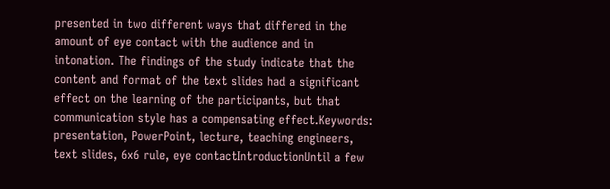presented in two different ways that differed in the amount of eye contact with the audience and in intonation. The findings of the study indicate that the content and format of the text slides had a significant effect on the learning of the participants, but that communication style has a compensating effect.Keywords: presentation, PowerPoint, lecture, teaching engineers, text slides, 6x6 rule, eye contactIntroductionUntil a few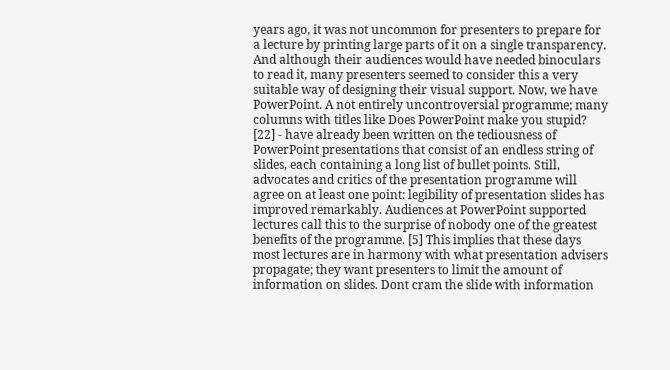years ago, it was not uncommon for presenters to prepare for a lecture by printing large parts of it on a single transparency. And although their audiences would have needed binoculars to read it, many presenters seemed to consider this a very suitable way of designing their visual support. Now, we have PowerPoint. A not entirely uncontroversial programme; many columns with titles like Does PowerPoint make you stupid? [22] - have already been written on the tediousness of PowerPoint presentations that consist of an endless string of slides, each containing a long list of bullet points. Still, advocates and critics of the presentation programme will agree on at least one point: legibility of presentation slides has improved remarkably. Audiences at PowerPoint supported lectures call this to the surprise of nobody one of the greatest benefits of the programme. [5] This implies that these days most lectures are in harmony with what presentation advisers propagate; they want presenters to limit the amount of information on slides. Dont cram the slide with information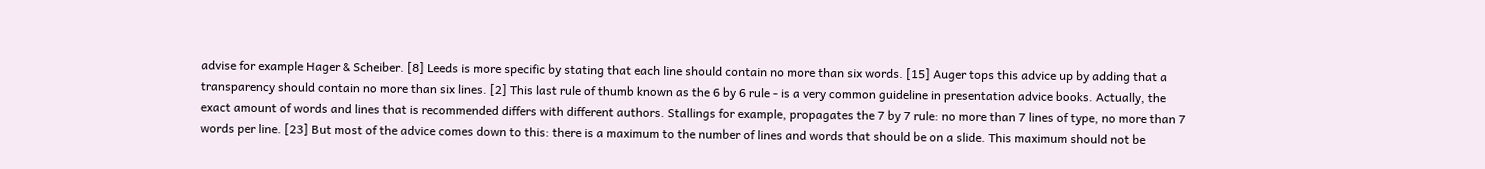advise for example Hager & Scheiber. [8] Leeds is more specific by stating that each line should contain no more than six words. [15] Auger tops this advice up by adding that a transparency should contain no more than six lines. [2] This last rule of thumb known as the 6 by 6 rule - is a very common guideline in presentation advice books. Actually, the exact amount of words and lines that is recommended differs with different authors. Stallings for example, propagates the 7 by 7 rule: no more than 7 lines of type, no more than 7 words per line. [23] But most of the advice comes down to this: there is a maximum to the number of lines and words that should be on a slide. This maximum should not be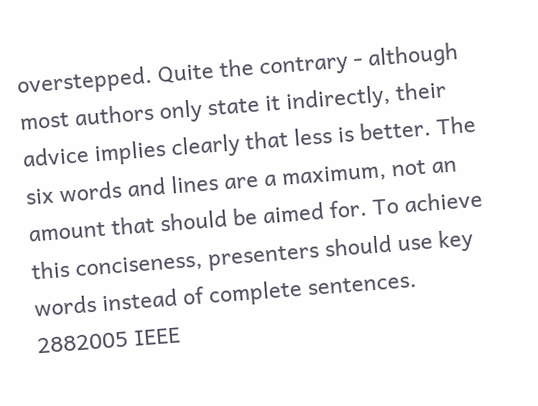overstepped. Quite the contrary - although most authors only state it indirectly, their advice implies clearly that less is better. The six words and lines are a maximum, not an amount that should be aimed for. To achieve this conciseness, presenters should use key words instead of complete sentences. 2882005 IEEE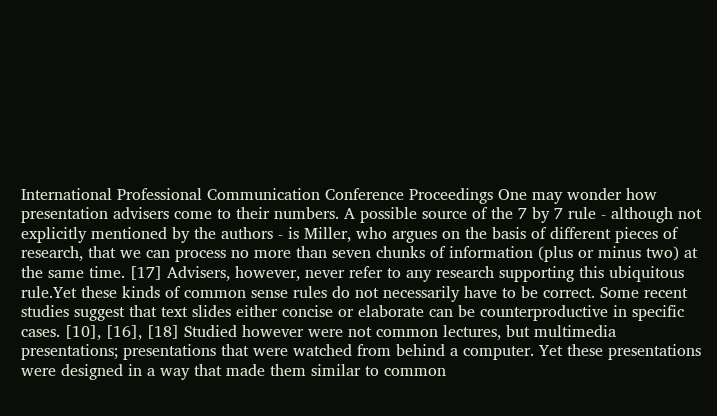International Professional Communication Conference Proceedings One may wonder how presentation advisers come to their numbers. A possible source of the 7 by 7 rule - although not explicitly mentioned by the authors - is Miller, who argues on the basis of different pieces of research, that we can process no more than seven chunks of information (plus or minus two) at the same time. [17] Advisers, however, never refer to any research supporting this ubiquitous rule.Yet these kinds of common sense rules do not necessarily have to be correct. Some recent studies suggest that text slides either concise or elaborate can be counterproductive in specific cases. [10], [16], [18] Studied however were not common lectures, but multimedia presentations; presentations that were watched from behind a computer. Yet these presentations were designed in a way that made them similar to common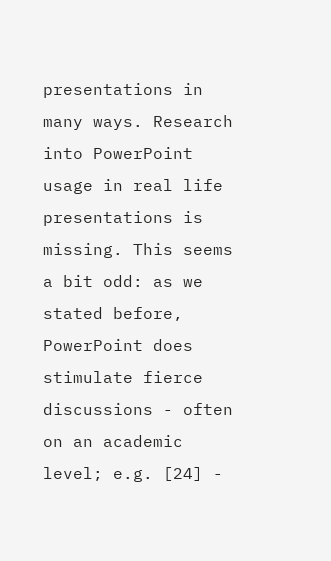presentations in many ways. Research into PowerPoint usage in real life presentations is missing. This seems a bit odd: as we stated before, PowerPoint does stimulate fierce discussions - often on an academic level; e.g. [24] -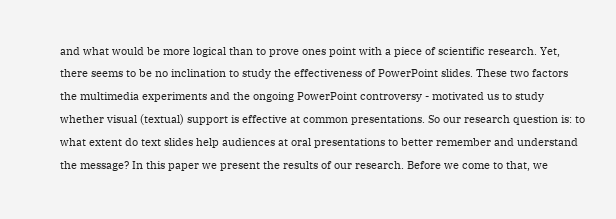and what would be more logical than to prove ones point with a piece of scientific research. Yet, there seems to be no inclination to study the effectiveness of PowerPoint slides. These two factors the multimedia experiments and the ongoing PowerPoint controversy - motivated us to study whether visual (textual) support is effective at common presentations. So our research question is: to what extent do text slides help audiences at oral presentations to better remember and understand the message? In this paper we present the results of our research. Before we come to that, we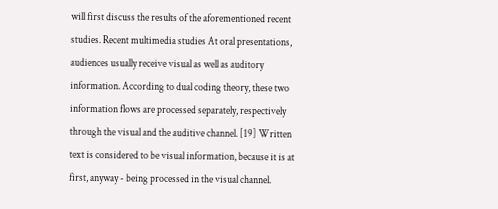will first discuss the results of the aforementioned recent studies. Recent multimedia studies At oral presentations, audiences usually receive visual as well as auditory information. According to dual coding theory, these two information flows are processed separately, respectively through the visual and the auditive channel. [19] Written text is considered to be visual information, because it is at first, anyway - being processed in the visual channel.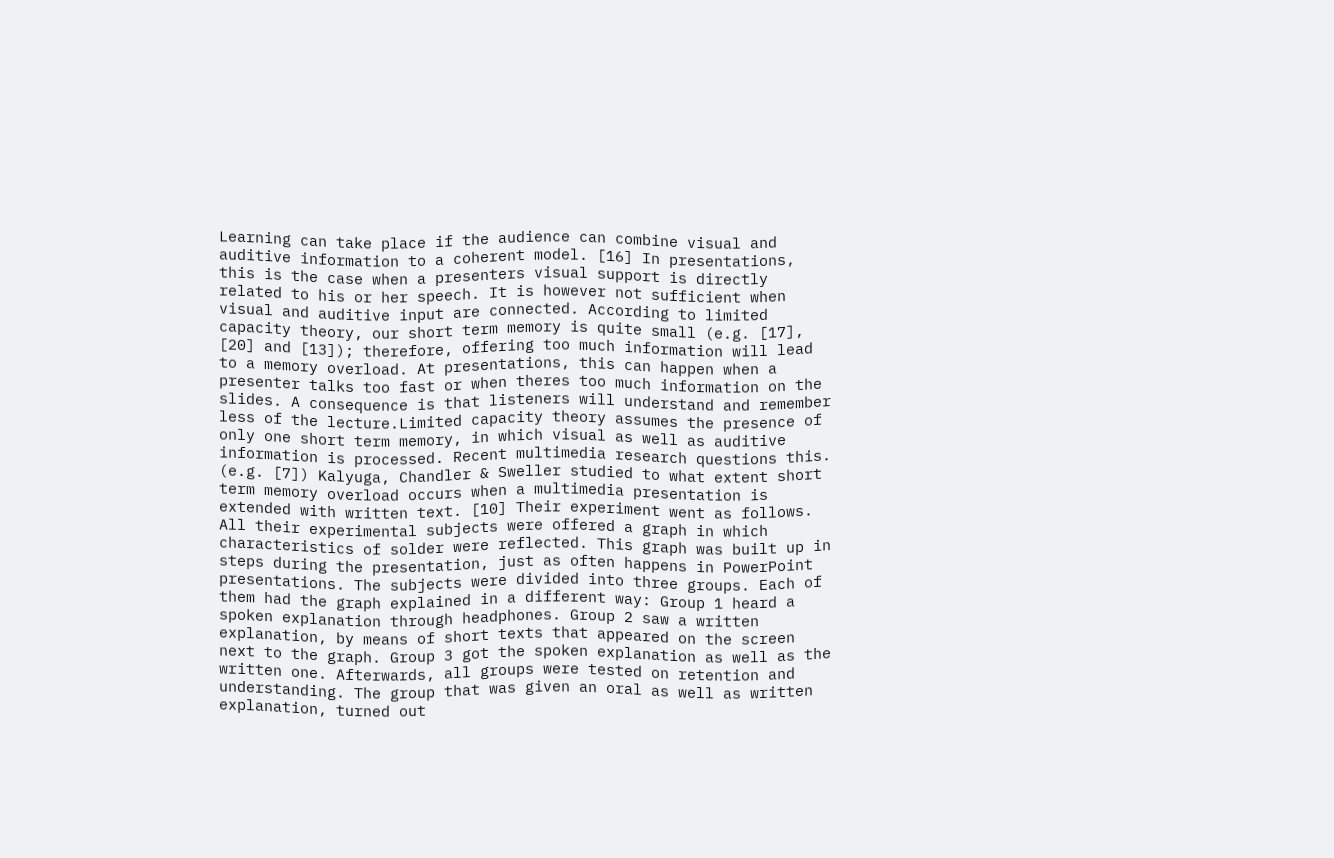Learning can take place if the audience can combine visual and auditive information to a coherent model. [16] In presentations, this is the case when a presenters visual support is directly related to his or her speech. It is however not sufficient when visual and auditive input are connected. According to limited capacity theory, our short term memory is quite small (e.g. [17], [20] and [13]); therefore, offering too much information will lead to a memory overload. At presentations, this can happen when a presenter talks too fast or when theres too much information on the slides. A consequence is that listeners will understand and remember less of the lecture.Limited capacity theory assumes the presence of only one short term memory, in which visual as well as auditive information is processed. Recent multimedia research questions this. (e.g. [7]) Kalyuga, Chandler & Sweller studied to what extent short term memory overload occurs when a multimedia presentation is extended with written text. [10] Their experiment went as follows. All their experimental subjects were offered a graph in which characteristics of solder were reflected. This graph was built up in steps during the presentation, just as often happens in PowerPoint presentations. The subjects were divided into three groups. Each of them had the graph explained in a different way: Group 1 heard a spoken explanation through headphones. Group 2 saw a written explanation, by means of short texts that appeared on the screen next to the graph. Group 3 got the spoken explanation as well as the written one. Afterwards, all groups were tested on retention and understanding. The group that was given an oral as well as written explanation, turned out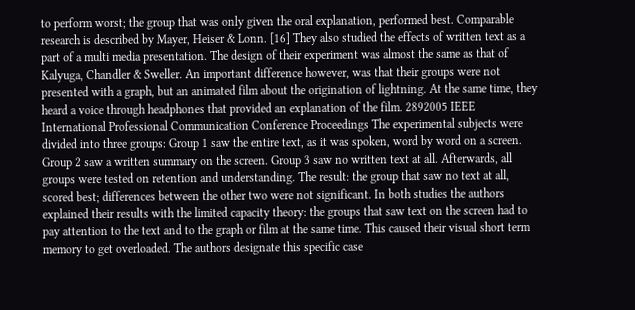to perform worst; the group that was only given the oral explanation, performed best. Comparable research is described by Mayer, Heiser & Lonn. [16] They also studied the effects of written text as a part of a multi media presentation. The design of their experiment was almost the same as that of Kalyuga, Chandler & Sweller. An important difference however, was that their groups were not presented with a graph, but an animated film about the origination of lightning. At the same time, they heard a voice through headphones that provided an explanation of the film. 2892005 IEEE International Professional Communication Conference Proceedings The experimental subjects were divided into three groups: Group 1 saw the entire text, as it was spoken, word by word on a screen. Group 2 saw a written summary on the screen. Group 3 saw no written text at all. Afterwards, all groups were tested on retention and understanding. The result: the group that saw no text at all, scored best; differences between the other two were not significant. In both studies the authors explained their results with the limited capacity theory: the groups that saw text on the screen had to pay attention to the text and to the graph or film at the same time. This caused their visual short term memory to get overloaded. The authors designate this specific case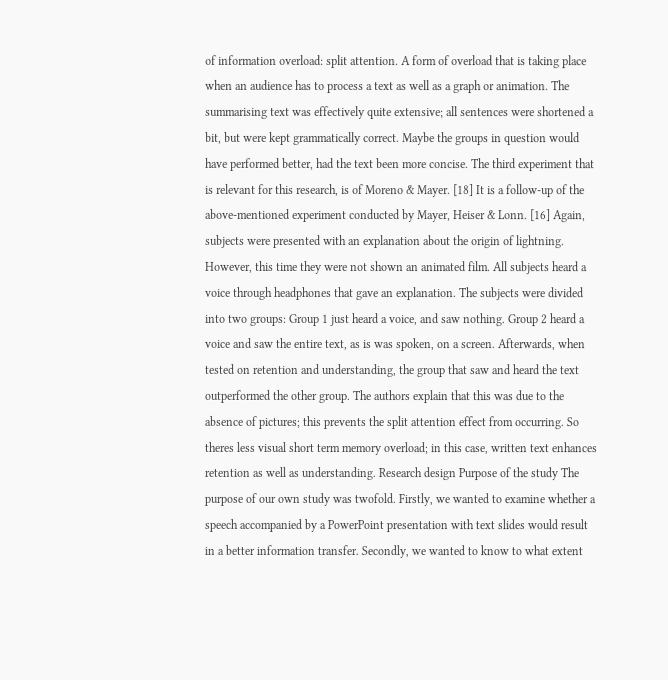of information overload: split attention. A form of overload that is taking place when an audience has to process a text as well as a graph or animation. The summarising text was effectively quite extensive; all sentences were shortened a bit, but were kept grammatically correct. Maybe the groups in question would have performed better, had the text been more concise. The third experiment that is relevant for this research, is of Moreno & Mayer. [18] It is a follow-up of the above-mentioned experiment conducted by Mayer, Heiser & Lonn. [16] Again, subjects were presented with an explanation about the origin of lightning. However, this time they were not shown an animated film. All subjects heard a voice through headphones that gave an explanation. The subjects were divided into two groups: Group 1 just heard a voice, and saw nothing. Group 2 heard a voice and saw the entire text, as is was spoken, on a screen. Afterwards, when tested on retention and understanding, the group that saw and heard the text outperformed the other group. The authors explain that this was due to the absence of pictures; this prevents the split attention effect from occurring. So theres less visual short term memory overload; in this case, written text enhances retention as well as understanding. Research design Purpose of the study The purpose of our own study was twofold. Firstly, we wanted to examine whether a speech accompanied by a PowerPoint presentation with text slides would result in a better information transfer. Secondly, we wanted to know to what extent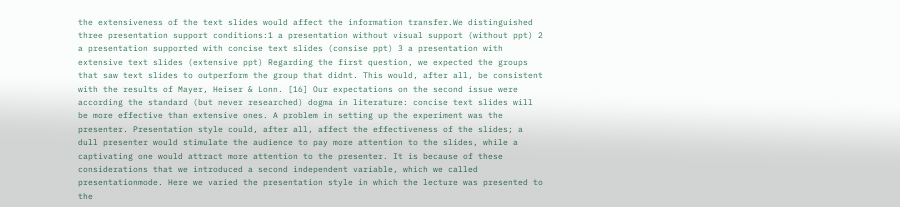the extensiveness of the text slides would affect the information transfer.We distinguished three presentation support conditions:1 a presentation without visual support (without ppt) 2 a presentation supported with concise text slides (consise ppt) 3 a presentation with extensive text slides (extensive ppt) Regarding the first question, we expected the groups that saw text slides to outperform the group that didnt. This would, after all, be consistent with the results of Mayer, Heiser & Lonn. [16] Our expectations on the second issue were according the standard (but never researched) dogma in literature: concise text slides will be more effective than extensive ones. A problem in setting up the experiment was the presenter. Presentation style could, after all, affect the effectiveness of the slides; a dull presenter would stimulate the audience to pay more attention to the slides, while a captivating one would attract more attention to the presenter. It is because of these considerations that we introduced a second independent variable, which we called presentationmode. Here we varied the presentation style in which the lecture was presented to the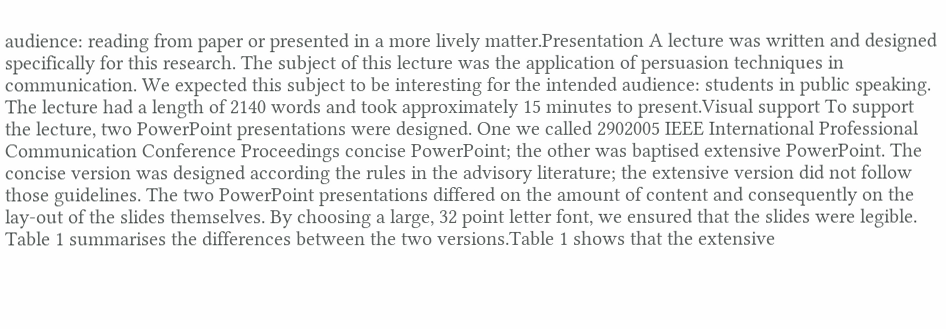audience: reading from paper or presented in a more lively matter.Presentation A lecture was written and designed specifically for this research. The subject of this lecture was the application of persuasion techniques in communication. We expected this subject to be interesting for the intended audience: students in public speaking. The lecture had a length of 2140 words and took approximately 15 minutes to present.Visual support To support the lecture, two PowerPoint presentations were designed. One we called 2902005 IEEE International Professional Communication Conference Proceedings concise PowerPoint; the other was baptised extensive PowerPoint. The concise version was designed according the rules in the advisory literature; the extensive version did not follow those guidelines. The two PowerPoint presentations differed on the amount of content and consequently on the lay-out of the slides themselves. By choosing a large, 32 point letter font, we ensured that the slides were legible. Table 1 summarises the differences between the two versions.Table 1 shows that the extensive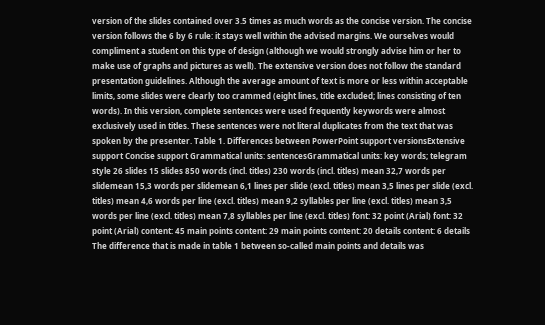version of the slides contained over 3.5 times as much words as the concise version. The concise version follows the 6 by 6 rule: it stays well within the advised margins. We ourselves would compliment a student on this type of design (although we would strongly advise him or her to make use of graphs and pictures as well). The extensive version does not follow the standard presentation guidelines. Although the average amount of text is more or less within acceptable limits, some slides were clearly too crammed (eight lines, title excluded; lines consisting of ten words). In this version, complete sentences were used frequently keywords were almost exclusively used in titles. These sentences were not literal duplicates from the text that was spoken by the presenter. Table 1. Differences between PowerPoint support versionsExtensive support Concise support Grammatical units: sentencesGrammatical units: key words; telegram style 26 slides 15 slides 850 words (incl. titles) 230 words (incl. titles) mean 32,7 words per slidemean 15,3 words per slidemean 6,1 lines per slide (excl. titles) mean 3,5 lines per slide (excl. titles) mean 4,6 words per line (excl. titles) mean 9,2 syllables per line (excl. titles) mean 3,5 words per line (excl. titles) mean 7,8 syllables per line (excl. titles) font: 32 point (Arial) font: 32 point (Arial) content: 45 main points content: 29 main points content: 20 details content: 6 details The difference that is made in table 1 between so-called main points and details was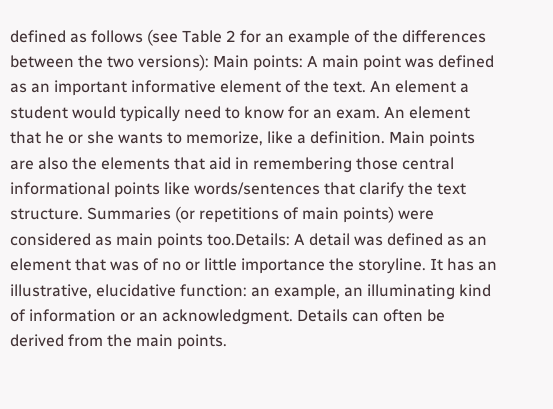defined as follows (see Table 2 for an example of the differences between the two versions): Main points: A main point was defined as an important informative element of the text. An element a student would typically need to know for an exam. An element that he or she wants to memorize, like a definition. Main points are also the elements that aid in remembering those central informational points like words/sentences that clarify the text structure. Summaries (or repetitions of main points) were considered as main points too.Details: A detail was defined as an element that was of no or little importance the storyline. It has an illustrative, elucidative function: an example, an illuminating kind of information or an acknowledgment. Details can often be derived from the main points.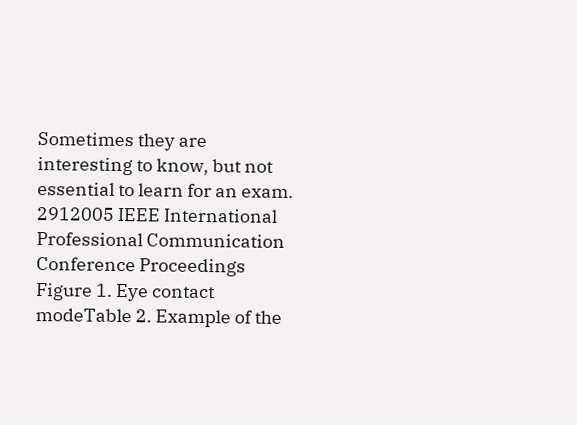Sometimes they are interesting to know, but not essential to learn for an exam. 2912005 IEEE International Professional Communication Conference Proceedings Figure 1. Eye contact modeTable 2. Example of the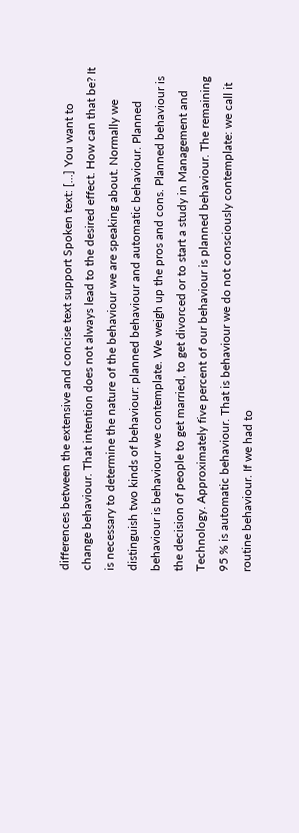differences between the extensive and concise text support Spoken text: [...] You want to change behaviour. That intention does not always lead to the desired effect. How can that be? It is necessary to determine the nature of the behaviour we are speaking about. Normally we distinguish two kinds of behaviour: planned behaviour and automatic behaviour. Planned behaviour is behaviour we contemplate. We weigh up the pros and cons. Planned behaviour is the decision of people to get married, to get divorced or to start a study in Management and Technology. Approximately five percent of our behaviour is planned behaviour. The remaining 95 % is automatic behaviour. That is behaviour we do not consciously contemplate: we call it routine behaviour. If we had to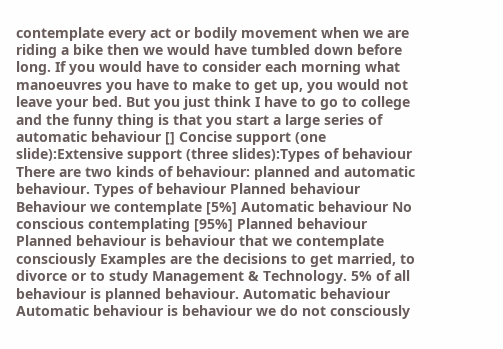contemplate every act or bodily movement when we are riding a bike then we would have tumbled down before long. If you would have to consider each morning what manoeuvres you have to make to get up, you would not leave your bed. But you just think I have to go to college and the funny thing is that you start a large series of automatic behaviour [] Concise support (one slide):Extensive support (three slides):Types of behaviour There are two kinds of behaviour: planned and automatic behaviour. Types of behaviour Planned behaviour Behaviour we contemplate [5%] Automatic behaviour No conscious contemplating [95%] Planned behaviour Planned behaviour is behaviour that we contemplate consciously Examples are the decisions to get married, to divorce or to study Management & Technology. 5% of all behaviour is planned behaviour. Automatic behaviour Automatic behaviour is behaviour we do not consciously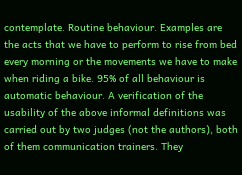contemplate. Routine behaviour. Examples are the acts that we have to perform to rise from bed every morning or the movements we have to make when riding a bike. 95% of all behaviour is automatic behaviour. A verification of the usability of the above informal definitions was carried out by two judges (not the authors), both of them communication trainers. They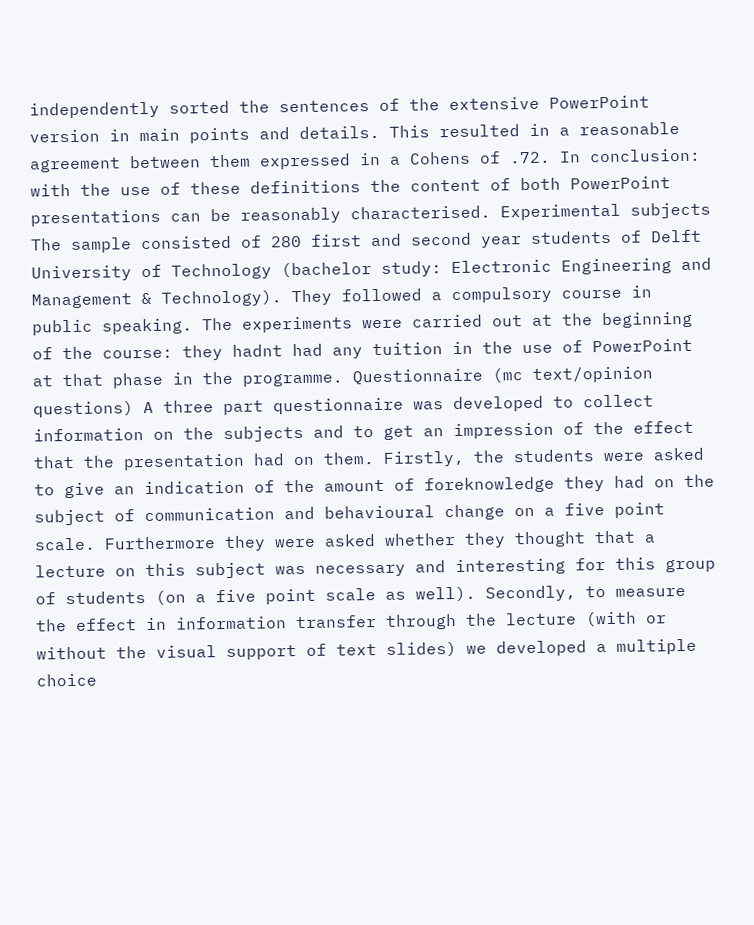independently sorted the sentences of the extensive PowerPoint version in main points and details. This resulted in a reasonable agreement between them expressed in a Cohens of .72. In conclusion: with the use of these definitions the content of both PowerPoint presentations can be reasonably characterised. Experimental subjects The sample consisted of 280 first and second year students of Delft University of Technology (bachelor study: Electronic Engineering and Management & Technology). They followed a compulsory course in public speaking. The experiments were carried out at the beginning of the course: they hadnt had any tuition in the use of PowerPoint at that phase in the programme. Questionnaire (mc text/opinion questions) A three part questionnaire was developed to collect information on the subjects and to get an impression of the effect that the presentation had on them. Firstly, the students were asked to give an indication of the amount of foreknowledge they had on the subject of communication and behavioural change on a five point scale. Furthermore they were asked whether they thought that a lecture on this subject was necessary and interesting for this group of students (on a five point scale as well). Secondly, to measure the effect in information transfer through the lecture (with or without the visual support of text slides) we developed a multiple choice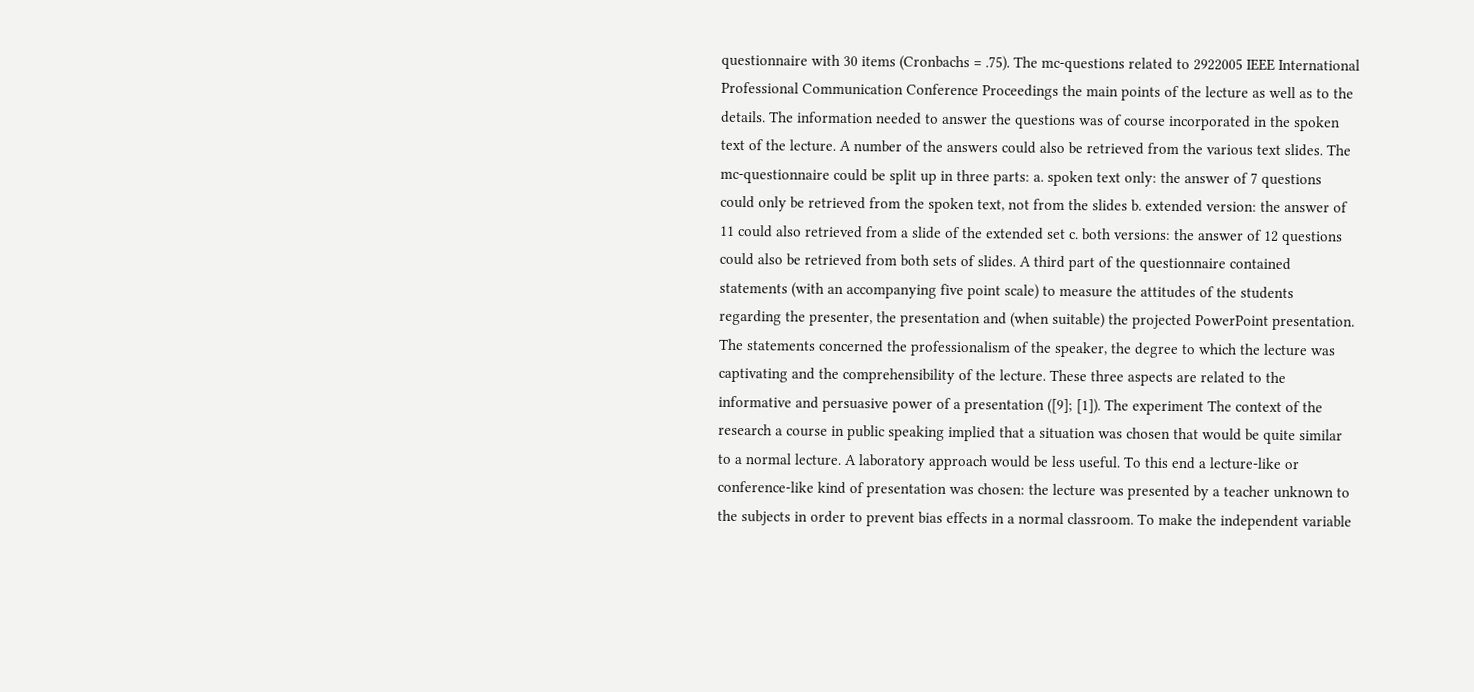questionnaire with 30 items (Cronbachs = .75). The mc-questions related to 2922005 IEEE International Professional Communication Conference Proceedings the main points of the lecture as well as to the details. The information needed to answer the questions was of course incorporated in the spoken text of the lecture. A number of the answers could also be retrieved from the various text slides. The mc-questionnaire could be split up in three parts: a. spoken text only: the answer of 7 questions could only be retrieved from the spoken text, not from the slides b. extended version: the answer of 11 could also retrieved from a slide of the extended set c. both versions: the answer of 12 questions could also be retrieved from both sets of slides. A third part of the questionnaire contained statements (with an accompanying five point scale) to measure the attitudes of the students regarding the presenter, the presentation and (when suitable) the projected PowerPoint presentation. The statements concerned the professionalism of the speaker, the degree to which the lecture was captivating and the comprehensibility of the lecture. These three aspects are related to the informative and persuasive power of a presentation ([9]; [1]). The experiment The context of the research a course in public speaking implied that a situation was chosen that would be quite similar to a normal lecture. A laboratory approach would be less useful. To this end a lecture-like or conference-like kind of presentation was chosen: the lecture was presented by a teacher unknown to the subjects in order to prevent bias effects in a normal classroom. To make the independent variable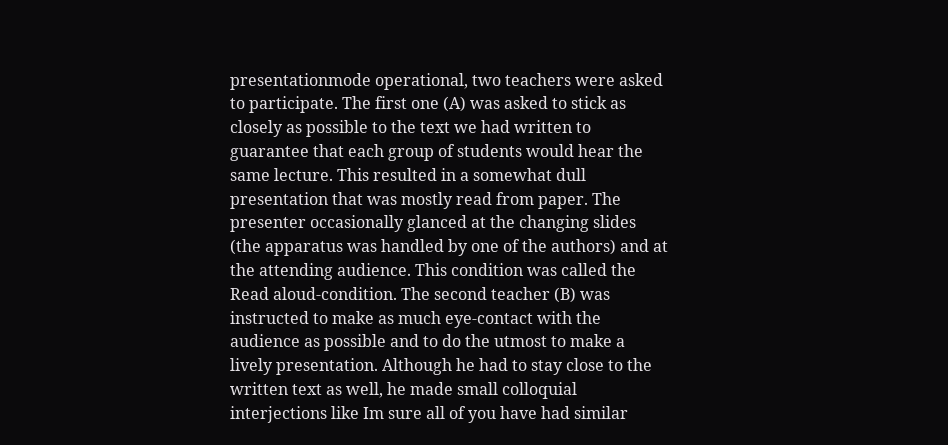presentationmode operational, two teachers were asked to participate. The first one (A) was asked to stick as closely as possible to the text we had written to guarantee that each group of students would hear the same lecture. This resulted in a somewhat dull presentation that was mostly read from paper. The presenter occasionally glanced at the changing slides (the apparatus was handled by one of the authors) and at the attending audience. This condition was called the Read aloud-condition. The second teacher (B) was instructed to make as much eye-contact with the audience as possible and to do the utmost to make a lively presentation. Although he had to stay close to the written text as well, he made small colloquial interjections like Im sure all of you have had similar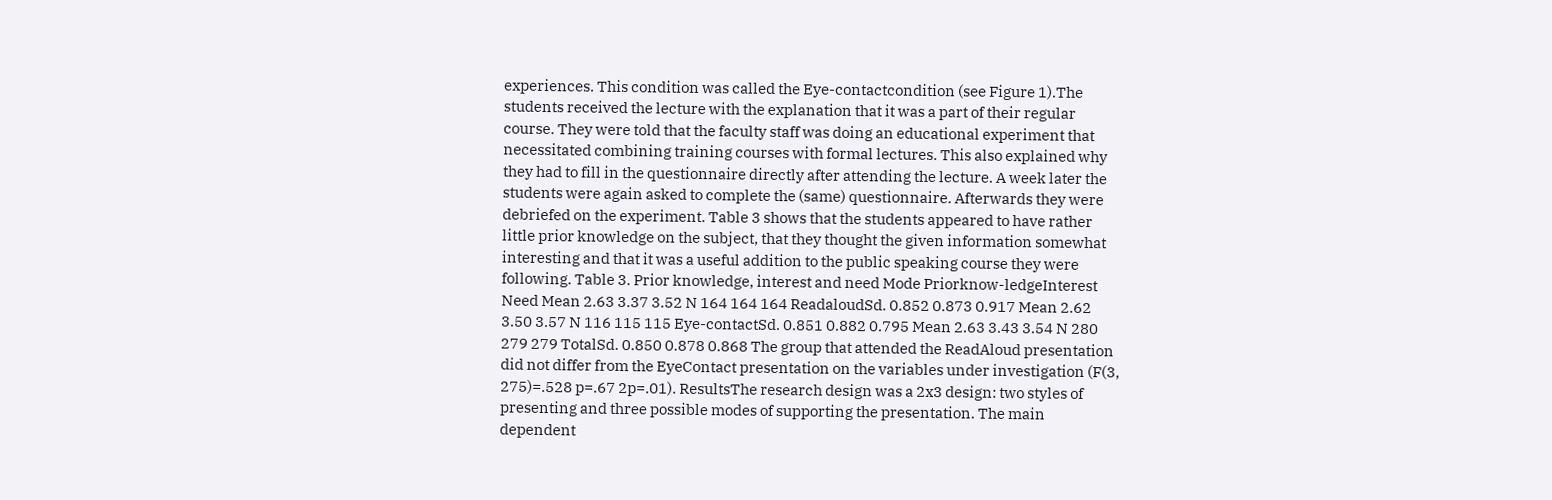experiences. This condition was called the Eye-contactcondition (see Figure 1).The students received the lecture with the explanation that it was a part of their regular course. They were told that the faculty staff was doing an educational experiment that necessitated combining training courses with formal lectures. This also explained why they had to fill in the questionnaire directly after attending the lecture. A week later the students were again asked to complete the (same) questionnaire. Afterwards they were debriefed on the experiment. Table 3 shows that the students appeared to have rather little prior knowledge on the subject, that they thought the given information somewhat interesting and that it was a useful addition to the public speaking course they were following. Table 3. Prior knowledge, interest and need Mode Priorknow-ledgeInterest Need Mean 2.63 3.37 3.52 N 164 164 164 ReadaloudSd. 0.852 0.873 0.917 Mean 2.62 3.50 3.57 N 116 115 115 Eye-contactSd. 0.851 0.882 0.795 Mean 2.63 3.43 3.54 N 280 279 279 TotalSd. 0.850 0.878 0.868 The group that attended the ReadAloud presentation did not differ from the EyeContact presentation on the variables under investigation (F(3, 275)=.528 p=.67 2p=.01). ResultsThe research design was a 2x3 design: two styles of presenting and three possible modes of supporting the presentation. The main dependent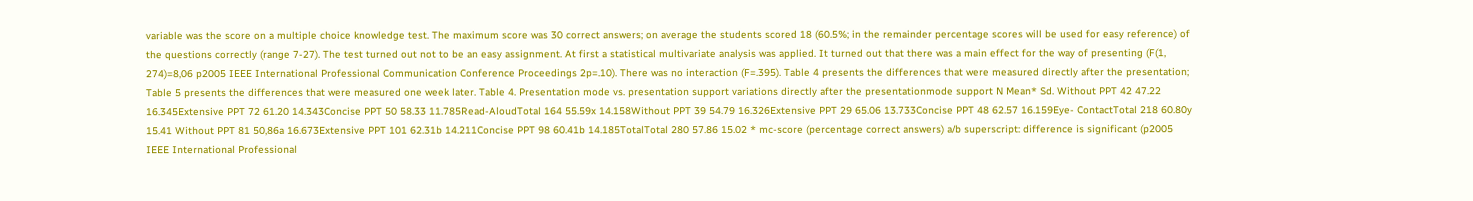variable was the score on a multiple choice knowledge test. The maximum score was 30 correct answers; on average the students scored 18 (60.5%; in the remainder percentage scores will be used for easy reference) of the questions correctly (range 7-27). The test turned out not to be an easy assignment. At first a statistical multivariate analysis was applied. It turned out that there was a main effect for the way of presenting (F(1, 274)=8,06 p2005 IEEE International Professional Communication Conference Proceedings 2p=.10). There was no interaction (F=.395). Table 4 presents the differences that were measured directly after the presentation; Table 5 presents the differences that were measured one week later. Table 4. Presentation mode vs. presentation support variations directly after the presentationmode support N Mean* Sd. Without PPT 42 47.22 16.345Extensive PPT 72 61.20 14.343Concise PPT 50 58.33 11.785Read-AloudTotal 164 55.59x 14.158Without PPT 39 54.79 16.326Extensive PPT 29 65.06 13.733Concise PPT 48 62.57 16.159Eye- ContactTotal 218 60.80y 15.41 Without PPT 81 50,86a 16.673Extensive PPT 101 62.31b 14.211Concise PPT 98 60.41b 14.185TotalTotal 280 57.86 15.02 * mc-score (percentage correct answers) a/b superscript: difference is significant (p2005 IEEE International Professional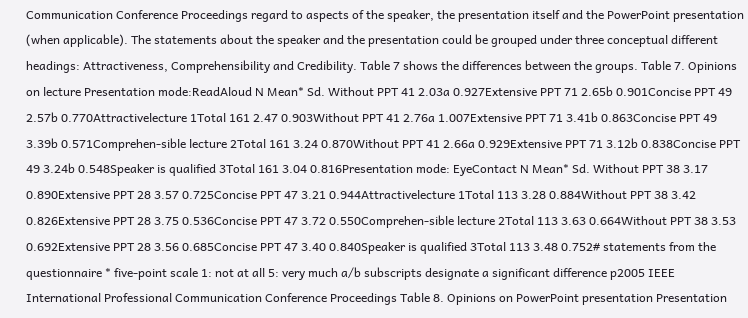Communication Conference Proceedings regard to aspects of the speaker, the presentation itself and the PowerPoint presentation (when applicable). The statements about the speaker and the presentation could be grouped under three conceptual different headings: Attractiveness, Comprehensibility and Credibility. Table 7 shows the differences between the groups. Table 7. Opinions on lecture Presentation mode:ReadAloud N Mean* Sd. Without PPT 41 2.03a 0.927Extensive PPT 71 2.65b 0.901Concise PPT 49 2.57b 0.770Attractivelecture 1Total 161 2.47 0.903Without PPT 41 2.76a 1.007Extensive PPT 71 3.41b 0.863Concise PPT 49 3.39b 0.571Comprehen-sible lecture 2Total 161 3.24 0.870Without PPT 41 2.66a 0.929Extensive PPT 71 3.12b 0.838Concise PPT 49 3.24b 0.548Speaker is qualified 3Total 161 3.04 0.816Presentation mode: EyeContact N Mean* Sd. Without PPT 38 3.17 0.890Extensive PPT 28 3.57 0.725Concise PPT 47 3.21 0.944Attractivelecture 1Total 113 3.28 0.884Without PPT 38 3.42 0.826Extensive PPT 28 3.75 0.536Concise PPT 47 3.72 0.550Comprehen-sible lecture 2Total 113 3.63 0.664Without PPT 38 3.53 0.692Extensive PPT 28 3.56 0.685Concise PPT 47 3.40 0.840Speaker is qualified 3Total 113 3.48 0.752# statements from the questionnaire * five-point scale 1: not at all 5: very much a/b subscripts designate a significant difference p2005 IEEE International Professional Communication Conference Proceedings Table 8. Opinions on PowerPoint presentation Presentation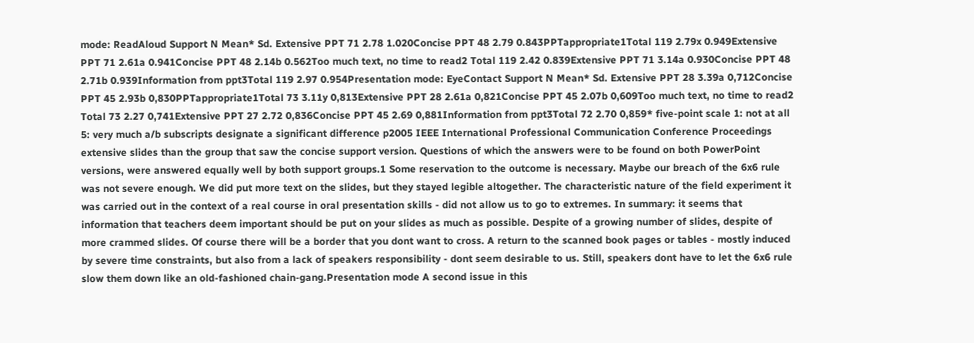mode: ReadAloud Support N Mean* Sd. Extensive PPT 71 2.78 1.020Concise PPT 48 2.79 0.843PPTappropriate1Total 119 2.79x 0.949Extensive PPT 71 2.61a 0.941Concise PPT 48 2.14b 0.562Too much text, no time to read2 Total 119 2.42 0.839Extensive PPT 71 3.14a 0.930Concise PPT 48 2.71b 0.939Information from ppt3Total 119 2.97 0.954Presentation mode: EyeContact Support N Mean* Sd. Extensive PPT 28 3.39a 0,712Concise PPT 45 2.93b 0,830PPTappropriate1Total 73 3.11y 0,813Extensive PPT 28 2.61a 0,821Concise PPT 45 2.07b 0,609Too much text, no time to read2 Total 73 2.27 0,741Extensive PPT 27 2.72 0,836Concise PPT 45 2.69 0,881Information from ppt3Total 72 2.70 0,859* five-point scale 1: not at all 5: very much a/b subscripts designate a significant difference p2005 IEEE International Professional Communication Conference Proceedings extensive slides than the group that saw the concise support version. Questions of which the answers were to be found on both PowerPoint versions, were answered equally well by both support groups.1 Some reservation to the outcome is necessary. Maybe our breach of the 6x6 rule was not severe enough. We did put more text on the slides, but they stayed legible altogether. The characteristic nature of the field experiment it was carried out in the context of a real course in oral presentation skills - did not allow us to go to extremes. In summary: it seems that information that teachers deem important should be put on your slides as much as possible. Despite of a growing number of slides, despite of more crammed slides. Of course there will be a border that you dont want to cross. A return to the scanned book pages or tables - mostly induced by severe time constraints, but also from a lack of speakers responsibility - dont seem desirable to us. Still, speakers dont have to let the 6x6 rule slow them down like an old-fashioned chain-gang.Presentation mode A second issue in this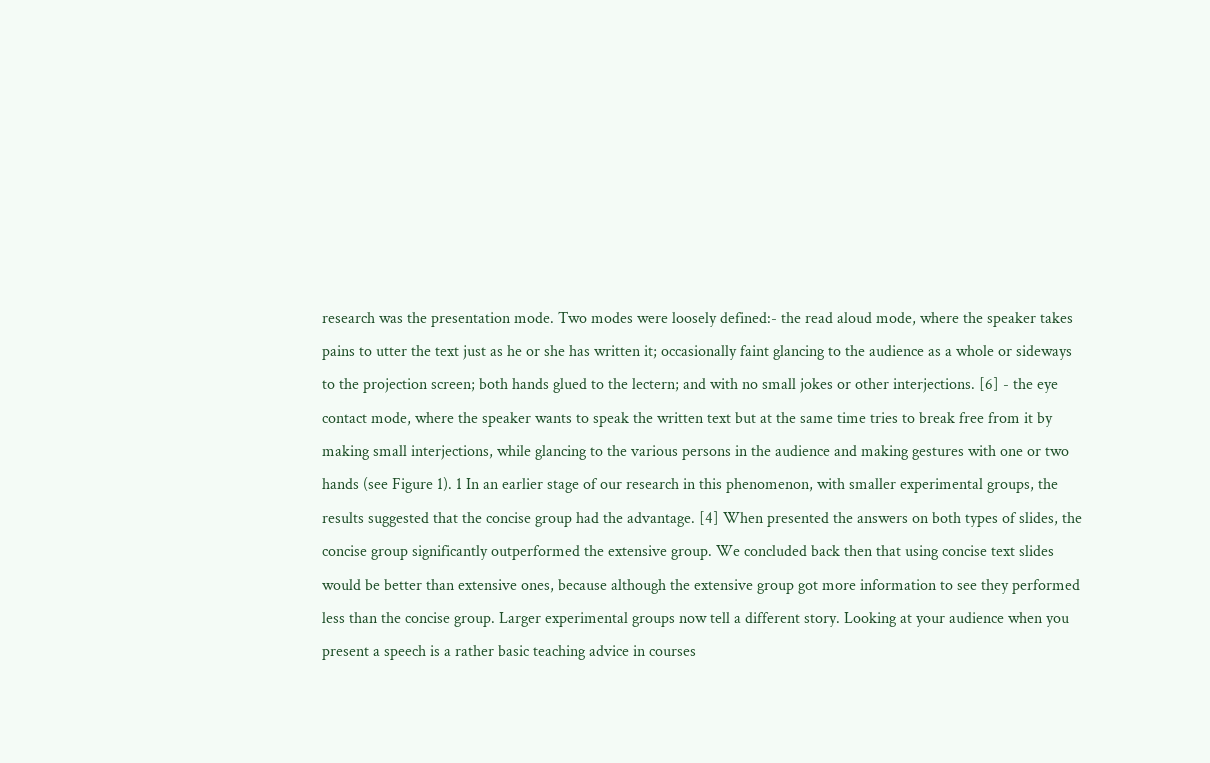research was the presentation mode. Two modes were loosely defined:- the read aloud mode, where the speaker takes pains to utter the text just as he or she has written it; occasionally faint glancing to the audience as a whole or sideways to the projection screen; both hands glued to the lectern; and with no small jokes or other interjections. [6] - the eye contact mode, where the speaker wants to speak the written text but at the same time tries to break free from it by making small interjections, while glancing to the various persons in the audience and making gestures with one or two hands (see Figure 1). 1 In an earlier stage of our research in this phenomenon, with smaller experimental groups, the results suggested that the concise group had the advantage. [4] When presented the answers on both types of slides, the concise group significantly outperformed the extensive group. We concluded back then that using concise text slides would be better than extensive ones, because although the extensive group got more information to see they performed less than the concise group. Larger experimental groups now tell a different story. Looking at your audience when you present a speech is a rather basic teaching advice in courses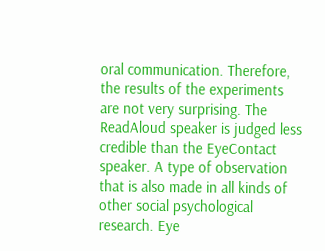oral communication. Therefore, the results of the experiments are not very surprising. The ReadAloud speaker is judged less credible than the EyeContact speaker. A type of observation that is also made in all kinds of other social psychological research. Eye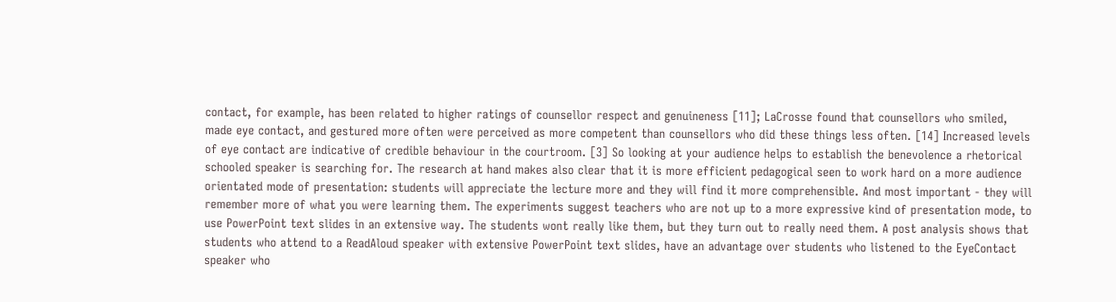contact, for example, has been related to higher ratings of counsellor respect and genuineness [11]; LaCrosse found that counsellors who smiled, made eye contact, and gestured more often were perceived as more competent than counsellors who did these things less often. [14] Increased levels of eye contact are indicative of credible behaviour in the courtroom. [3] So looking at your audience helps to establish the benevolence a rhetorical schooled speaker is searching for. The research at hand makes also clear that it is more efficient pedagogical seen to work hard on a more audience orientated mode of presentation: students will appreciate the lecture more and they will find it more comprehensible. And most important - they will remember more of what you were learning them. The experiments suggest teachers who are not up to a more expressive kind of presentation mode, to use PowerPoint text slides in an extensive way. The students wont really like them, but they turn out to really need them. A post analysis shows that students who attend to a ReadAloud speaker with extensive PowerPoint text slides, have an advantage over students who listened to the EyeContact speaker who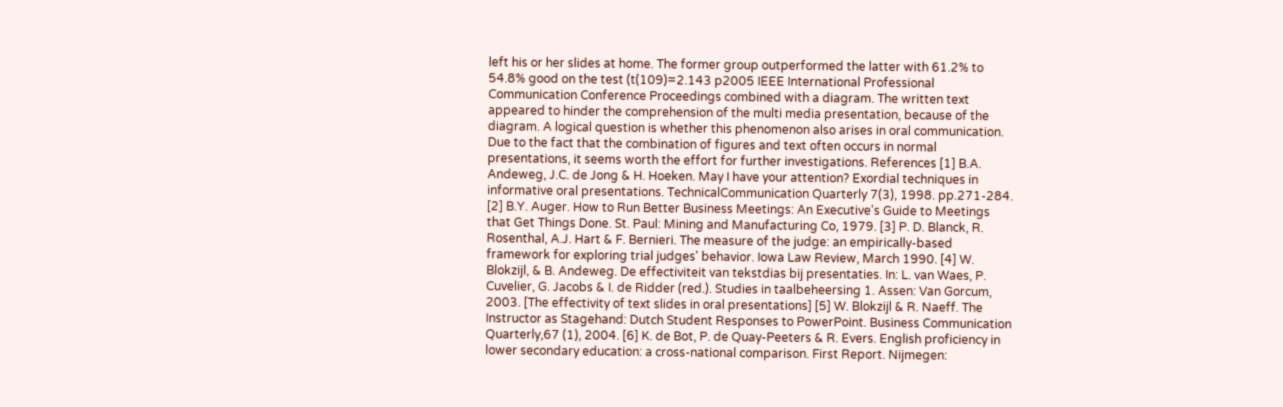left his or her slides at home. The former group outperformed the latter with 61.2% to 54.8% good on the test (t(109)=2.143 p2005 IEEE International Professional Communication Conference Proceedings combined with a diagram. The written text appeared to hinder the comprehension of the multi media presentation, because of the diagram. A logical question is whether this phenomenon also arises in oral communication. Due to the fact that the combination of figures and text often occurs in normal presentations, it seems worth the effort for further investigations. References [1] B.A. Andeweg, J.C. de Jong & H. Hoeken. May I have your attention? Exordial techniques in informative oral presentations. TechnicalCommunication Quarterly 7(3), 1998. pp.271-284. [2] B.Y. Auger. How to Run Better Business Meetings: An Executive's Guide to Meetings that Get Things Done. St. Paul: Mining and Manufacturing Co, 1979. [3] P. D. Blanck, R. Rosenthal, A.J. Hart & F. Bernieri. The measure of the judge: an empirically-based framework for exploring trial judges' behavior. Iowa Law Review, March 1990. [4] W. Blokzijl, & B. Andeweg. De effectiviteit van tekstdias bij presentaties. In: L. van Waes, P. Cuvelier, G. Jacobs & I. de Ridder (red.). Studies in taalbeheersing 1. Assen: Van Gorcum, 2003. [The effectivity of text slides in oral presentations] [5] W. Blokzijl & R. Naeff. The Instructor as Stagehand: Dutch Student Responses to PowerPoint. Business Communication Quarterly,67 (1), 2004. [6] K. de Bot, P. de Quay-Peeters & R. Evers. English proficiency in lower secondary education: a cross-national comparison. First Report. Nijmegen: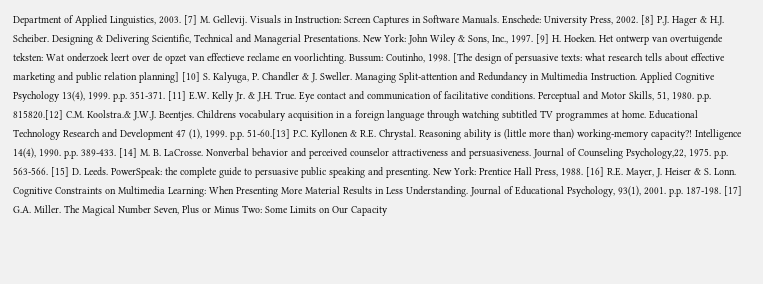Department of Applied Linguistics, 2003. [7] M. Gellevij. Visuals in Instruction: Screen Captures in Software Manuals. Enschede: University Press, 2002. [8] P.J. Hager & H.J. Scheiber. Designing & Delivering Scientific, Technical and Managerial Presentations. New York: John Wiley & Sons, Inc., 1997. [9] H. Hoeken. Het ontwerp van overtuigende teksten: Wat onderzoek leert over de opzet van effectieve reclame en voorlichting. Bussum: Coutinho, 1998. [The design of persuasive texts: what research tells about effective marketing and public relation planning] [10] S. Kalyuga, P. Chandler & J. Sweller. Managing Split-attention and Redundancy in Multimedia Instruction. Applied Cognitive Psychology 13(4), 1999. p.p. 351-371. [11] E.W. Kelly Jr. & J.H. True. Eye contact and communication of facilitative conditions. Perceptual and Motor Skills, 51, 1980. p.p. 815820.[12] C.M. Koolstra.& J.W.J. Beentjes. Childrens vocabulary acquisition in a foreign language through watching subtitled TV programmes at home. Educational Technology Research and Development 47 (1), 1999. p.p. 51-60.[13] P.C. Kyllonen & R.E. Chrystal. Reasoning ability is (little more than) working-memory capacity?! Intelligence 14(4), 1990. p.p. 389-433. [14] M. B. LaCrosse. Nonverbal behavior and perceived counselor attractiveness and persuasiveness. Journal of Counseling Psychology,22, 1975. p.p. 563-566. [15] D. Leeds. PowerSpeak: the complete guide to persuasive public speaking and presenting. New York: Prentice Hall Press, 1988. [16] R.E. Mayer, J. Heiser & S. Lonn. Cognitive Constraints on Multimedia Learning: When Presenting More Material Results in Less Understanding. Journal of Educational Psychology, 93(1), 2001. p.p. 187-198. [17] G.A. Miller. The Magical Number Seven, Plus or Minus Two: Some Limits on Our Capacity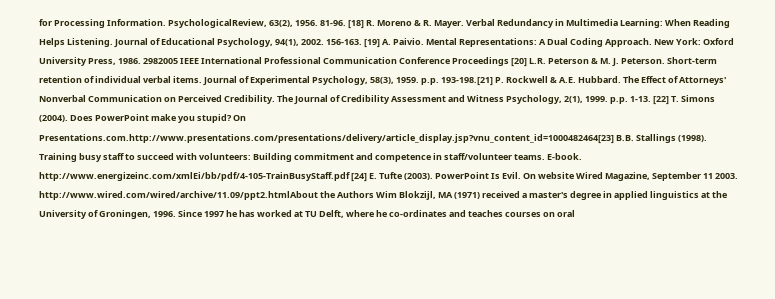for Processing Information. PsychologicalReview, 63(2), 1956. 81-96. [18] R. Moreno & R. Mayer. Verbal Redundancy in Multimedia Learning: When Reading Helps Listening. Journal of Educational Psychology, 94(1), 2002. 156-163. [19] A. Paivio. Mental Representations: A Dual Coding Approach. New York: Oxford University Press, 1986. 2982005 IEEE International Professional Communication Conference Proceedings [20] L.R. Peterson & M. J. Peterson. Short-term retention of individual verbal items. Journal of Experimental Psychology, 58(3), 1959. p.p. 193-198.[21] P. Rockwell & A.E. Hubbard. The Effect of Attorneys' Nonverbal Communication on Perceived Credibility. The Journal of Credibility Assessment and Witness Psychology, 2(1), 1999. p.p. 1-13. [22] T. Simons (2004). Does PowerPoint make you stupid? On Presentations.com.http://www.presentations.com/presentations/delivery/article_display.jsp?vnu_content_id=1000482464[23] B.B. Stallings (1998). Training busy staff to succeed with volunteers: Building commitment and competence in staff/volunteer teams. E-book. http://www.energizeinc.com/xmlEi/bb/pdf/4-105-TrainBusyStaff.pdf [24] E. Tufte (2003). PowerPoint Is Evil. On website Wired Magazine, September 11 2003. http://www.wired.com/wired/archive/11.09/ppt2.htmlAbout the Authors Wim Blokzijl, MA (1971) received a master's degree in applied linguistics at the University of Groningen, 1996. Since 1997 he has worked at TU Delft, where he co-ordinates and teaches courses on oral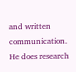and written communication. He does research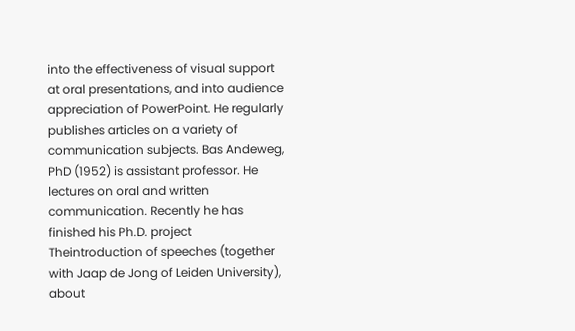into the effectiveness of visual support at oral presentations, and into audience appreciation of PowerPoint. He regularly publishes articles on a variety of communication subjects. Bas Andeweg, PhD (1952) is assistant professor. He lectures on oral and written communication. Recently he has finished his Ph.D. project Theintroduction of speeches (together with Jaap de Jong of Leiden University), about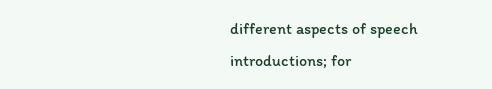different aspects of speech introductions; for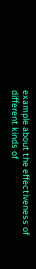example about the effectiveness of different kinds of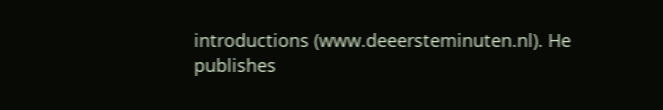introductions (www.deeersteminuten.nl). He publishes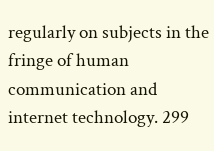regularly on subjects in the fringe of human communication and internet technology. 299